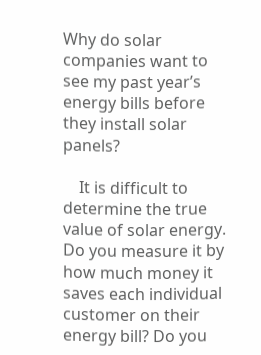Why do solar companies want to see my past year’s energy bills before they install solar panels?

    It is difficult to determine the true value of solar energy. Do you measure it by how much money it saves each individual customer on their energy bill? Do you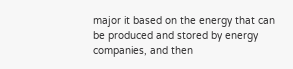major it based on the energy that can be produced and stored by energy companies, and then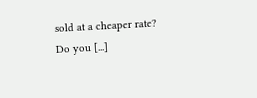sold at a cheaper rate? Do you [...]